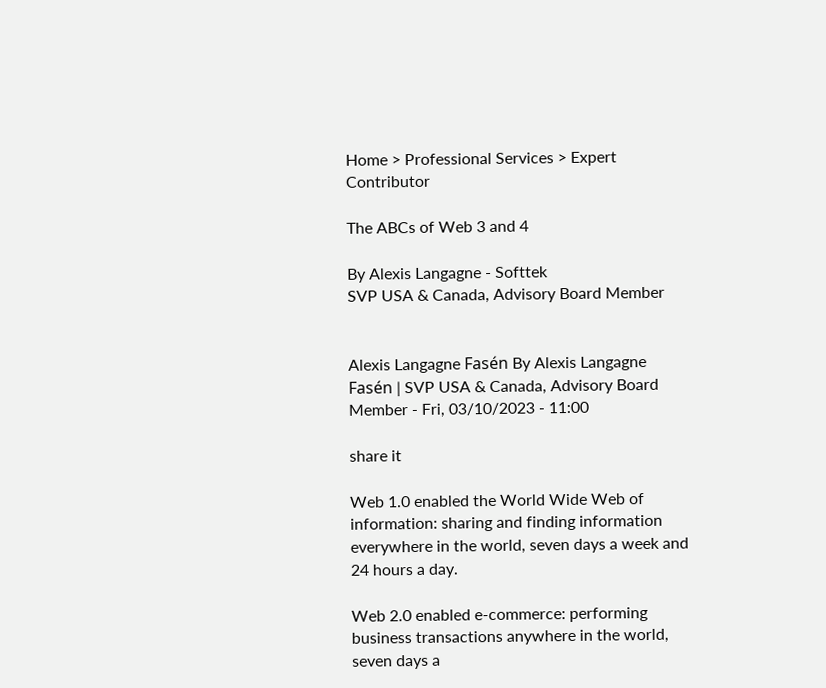Home > Professional Services > Expert Contributor

The ABCs of Web 3 and 4

By Alexis Langagne - Softtek
SVP USA & Canada, Advisory Board Member


Alexis Langagne Fasén By Alexis Langagne Fasén | SVP USA & Canada, Advisory Board Member - Fri, 03/10/2023 - 11:00

share it

Web 1.0 enabled the World Wide Web of information: sharing and finding information everywhere in the world, seven days a week and 24 hours a day.

Web 2.0 enabled e-commerce: performing business transactions anywhere in the world, seven days a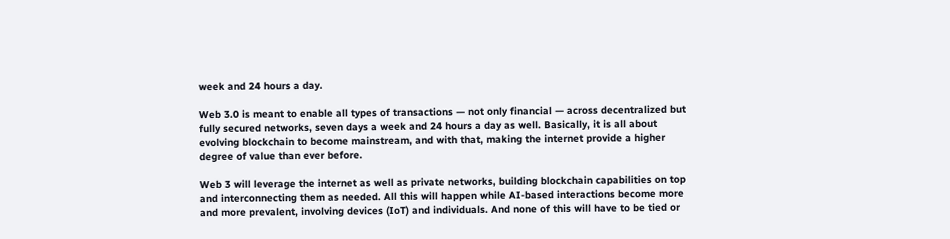week and 24 hours a day.

Web 3.0 is meant to enable all types of transactions — not only financial — across decentralized but fully secured networks, seven days a week and 24 hours a day as well. Basically, it is all about evolving blockchain to become mainstream, and with that, making the internet provide a higher degree of value than ever before.

Web 3 will leverage the internet as well as private networks, building blockchain capabilities on top and interconnecting them as needed. All this will happen while AI-based interactions become more and more prevalent, involving devices (IoT) and individuals. And none of this will have to be tied or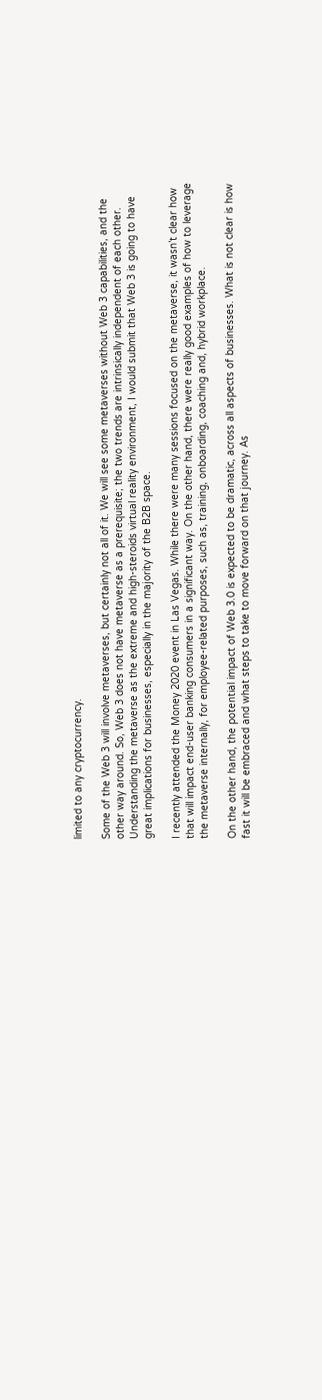limited to any cryptocurrency.

Some of the Web 3 will involve metaverses, but certainly not all of it. We will see some metaverses without Web 3 capabilities, and the other way around. So, Web 3 does not have metaverse as a prerequisite; the two trends are intrinsically independent of each other. Understanding the metaverse as the extreme and high-steroids virtual reality environment, I would submit that Web 3 is going to have great implications for businesses, especially in the majority of the B2B space.

I recently attended the Money 2020 event in Las Vegas. While there were many sessions focused on the metaverse, it wasn’t clear how that will impact end-user banking consumers in a significant way. On the other hand, there were really good examples of how to leverage the metaverse internally, for employee-related purposes, such as, training, onboarding, coaching and, hybrid workplace.

On the other hand, the potential impact of Web 3.0 is expected to be dramatic, across all aspects of businesses. What is not clear is how fast it will be embraced and what steps to take to move forward on that journey. As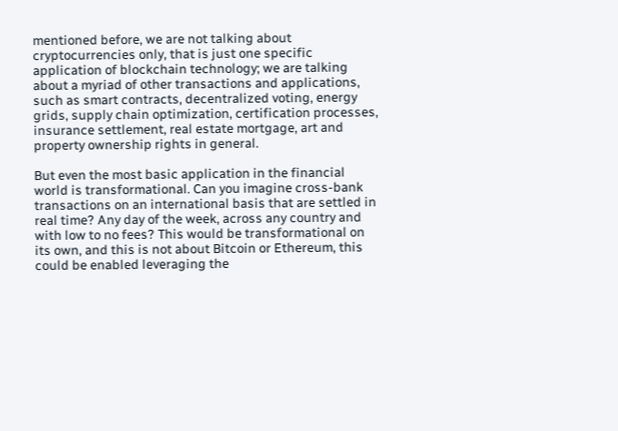mentioned before, we are not talking about cryptocurrencies only, that is just one specific application of blockchain technology; we are talking about a myriad of other transactions and applications, such as smart contracts, decentralized voting, energy grids, supply chain optimization, certification processes, insurance settlement, real estate mortgage, art and property ownership rights in general.

But even the most basic application in the financial world is transformational. Can you imagine cross-bank transactions on an international basis that are settled in real time? Any day of the week, across any country and with low to no fees? This would be transformational on its own, and this is not about Bitcoin or Ethereum, this could be enabled leveraging the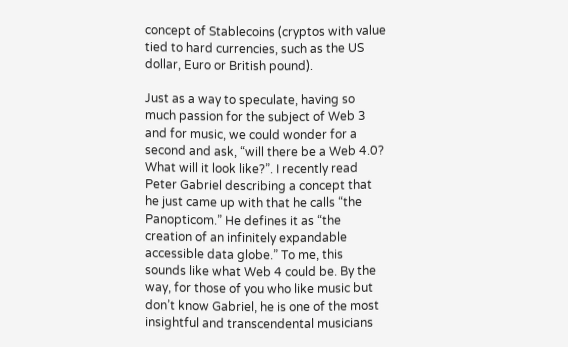concept of Stablecoins (cryptos with value tied to hard currencies, such as the US dollar, Euro or British pound).

Just as a way to speculate, having so much passion for the subject of Web 3 and for music, we could wonder for a second and ask, “will there be a Web 4.0? What will it look like?”. I recently read Peter Gabriel describing a concept that he just came up with that he calls “the Panopticom.” He defines it as “the creation of an infinitely expandable accessible data globe.” To me, this sounds like what Web 4 could be. By the way, for those of you who like music but don’t know Gabriel, he is one of the most insightful and transcendental musicians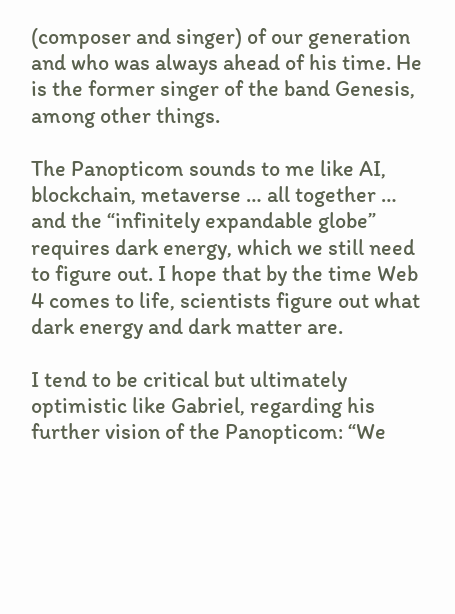(composer and singer) of our generation and who was always ahead of his time. He is the former singer of the band Genesis, among other things.

The Panopticom sounds to me like AI, blockchain, metaverse … all together … and the “infinitely expandable globe” requires dark energy, which we still need to figure out. I hope that by the time Web 4 comes to life, scientists figure out what dark energy and dark matter are.

I tend to be critical but ultimately optimistic like Gabriel, regarding his further vision of the Panopticom: “We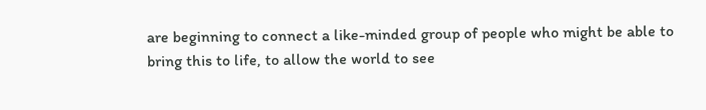are beginning to connect a like-minded group of people who might be able to bring this to life, to allow the world to see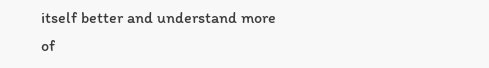itself better and understand more of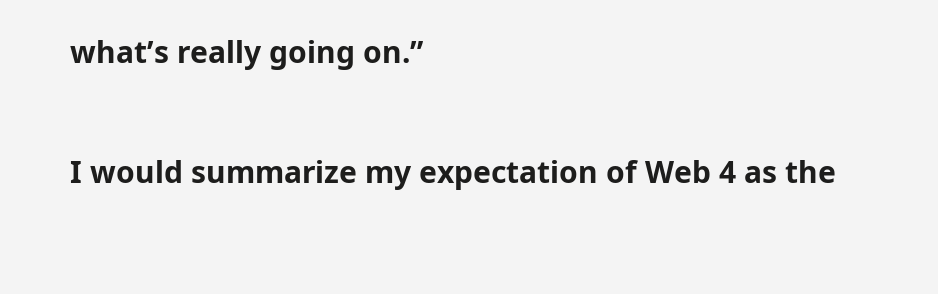what’s really going on.”

I would summarize my expectation of Web 4 as the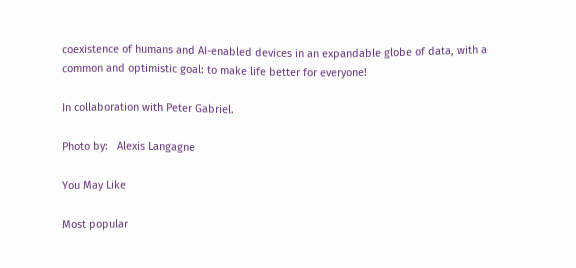coexistence of humans and AI-enabled devices in an expandable globe of data, with a common and optimistic goal: to make life better for everyone!

In collaboration with Peter Gabriel.

Photo by:   Alexis Langagne

You May Like

Most popular